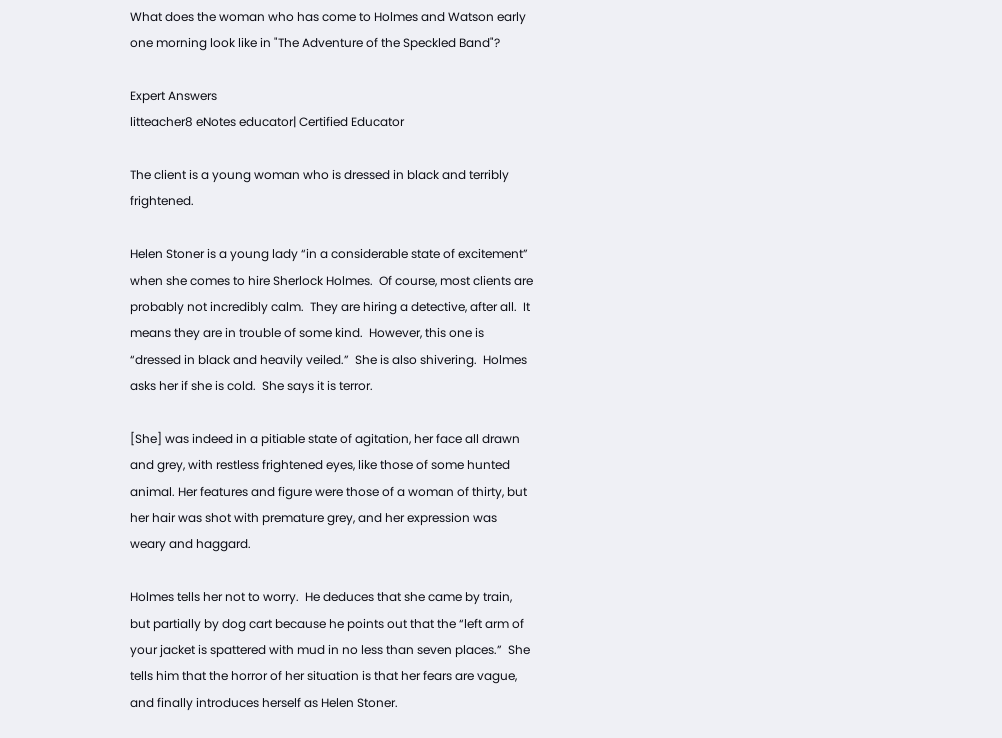What does the woman who has come to Holmes and Watson early one morning look like in "The Adventure of the Speckled Band"?

Expert Answers
litteacher8 eNotes educator| Certified Educator

The client is a young woman who is dressed in black and terribly frightened.

Helen Stoner is a young lady “in a considerable state of excitement” when she comes to hire Sherlock Holmes.  Of course, most clients are probably not incredibly calm.  They are hiring a detective, after all.  It means they are in trouble of some kind.  However, this one is “dressed in black and heavily veiled.”  She is also shivering.  Holmes asks her if she is cold.  She says it is terror.

[She] was indeed in a pitiable state of agitation, her face all drawn and grey, with restless frightened eyes, like those of some hunted animal. Her features and figure were those of a woman of thirty, but her hair was shot with premature grey, and her expression was weary and haggard.

Holmes tells her not to worry.  He deduces that she came by train, but partially by dog cart because he points out that the “left arm of your jacket is spattered with mud in no less than seven places.”  She tells him that the horror of her situation is that her fears are vague, and finally introduces herself as Helen Stoner.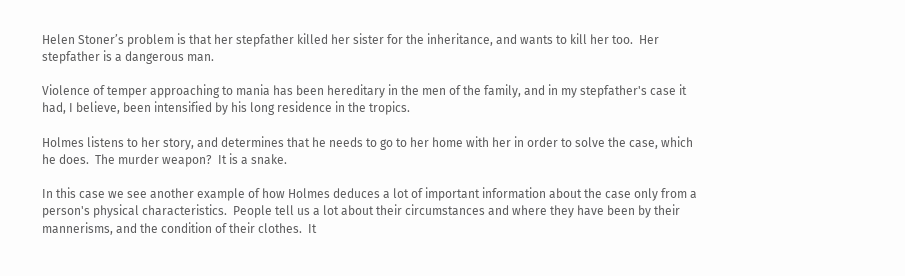Helen Stoner’s problem is that her stepfather killed her sister for the inheritance, and wants to kill her too.  Her stepfather is a dangerous man.

Violence of temper approaching to mania has been hereditary in the men of the family, and in my stepfather's case it had, I believe, been intensified by his long residence in the tropics.

Holmes listens to her story, and determines that he needs to go to her home with her in order to solve the case, which he does.  The murder weapon?  It is a snake.

In this case we see another example of how Holmes deduces a lot of important information about the case only from a person's physical characteristics.  People tell us a lot about their circumstances and where they have been by their mannerisms, and the condition of their clothes.  It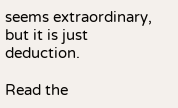seems extraordinary, but it is just deduction.

Read the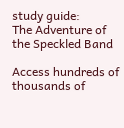study guide:
The Adventure of the Speckled Band

Access hundreds of thousands of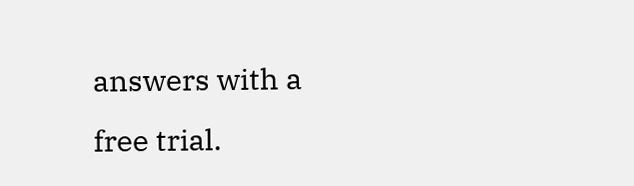answers with a free trial.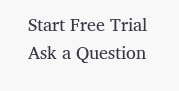Start Free Trial
Ask a Question